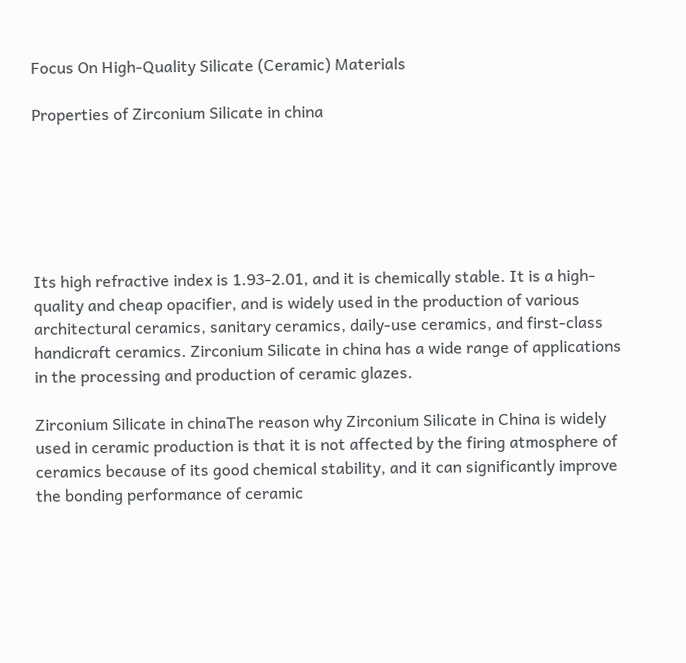Focus On High-Quality Silicate (Ceramic) Materials

Properties of Zirconium Silicate in china






Its high refractive index is 1.93-2.01, and it is chemically stable. It is a high-quality and cheap opacifier, and is widely used in the production of various architectural ceramics, sanitary ceramics, daily-use ceramics, and first-class handicraft ceramics. Zirconium Silicate in china has a wide range of applications in the processing and production of ceramic glazes.

Zirconium Silicate in chinaThe reason why Zirconium Silicate in China is widely used in ceramic production is that it is not affected by the firing atmosphere of ceramics because of its good chemical stability, and it can significantly improve the bonding performance of ceramic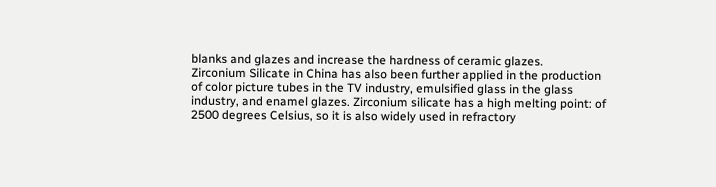blanks and glazes and increase the hardness of ceramic glazes.
Zirconium Silicate in China has also been further applied in the production of color picture tubes in the TV industry, emulsified glass in the glass industry, and enamel glazes. Zirconium silicate has a high melting point: of 2500 degrees Celsius, so it is also widely used in refractory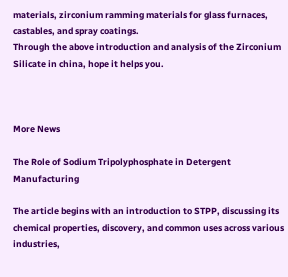materials, zirconium ramming materials for glass furnaces, castables, and spray coatings.
Through the above introduction and analysis of the Zirconium Silicate in china, hope it helps you.



More News

The Role of Sodium Tripolyphosphate in Detergent Manufacturing

The article begins with an introduction to STPP, discussing its chemical properties, discovery, and common uses across various industries,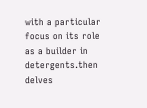with a particular focus on its role as a builder in detergents.then delves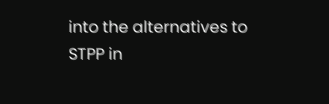into the alternatives to STPP in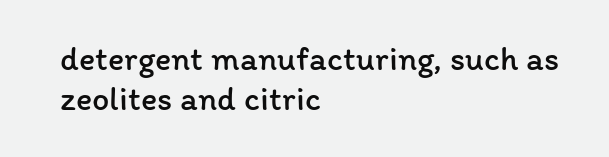detergent manufacturing, such as zeolites and citric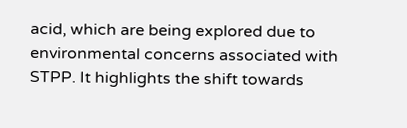acid, which are being explored due to environmental concerns associated with STPP. It highlights the shift towards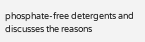phosphate-free detergents and discusses the reasons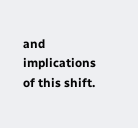and implications of this shift.